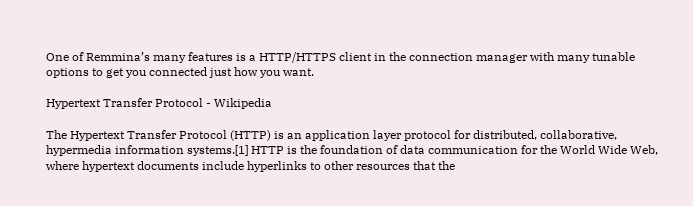One of Remmina’s many features is a HTTP/HTTPS client in the connection manager with many tunable options to get you connected just how you want.

Hypertext Transfer Protocol - Wikipedia

The Hypertext Transfer Protocol (HTTP) is an application layer protocol for distributed, collaborative, hypermedia information systems.[1] HTTP is the foundation of data communication for the World Wide Web, where hypertext documents include hyperlinks to other resources that the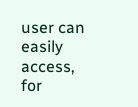user can easily access, for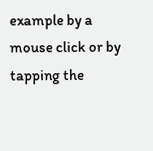example by a mouse click or by tapping the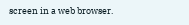screen in a web browser.